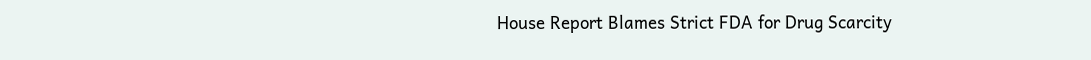House Report Blames Strict FDA for Drug Scarcity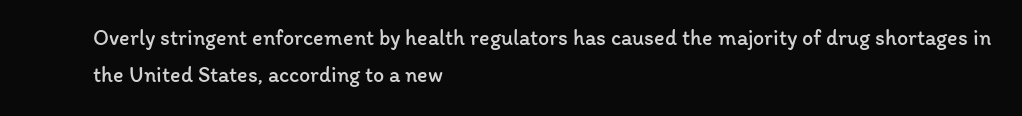Overly stringent enforcement by health regulators has caused the majority of drug shortages in the United States, according to a new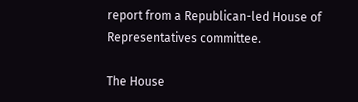report from a Republican-led House of Representatives committee.

The House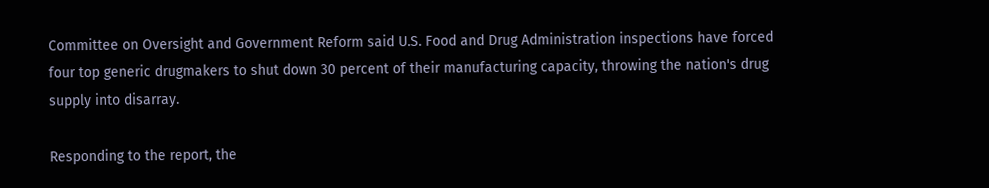Committee on Oversight and Government Reform said U.S. Food and Drug Administration inspections have forced four top generic drugmakers to shut down 30 percent of their manufacturing capacity, throwing the nation's drug supply into disarray.

Responding to the report, the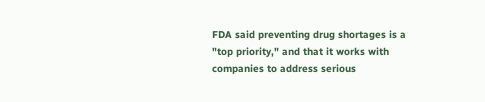FDA said preventing drug shortages is a "top priority," and that it works with companies to address serious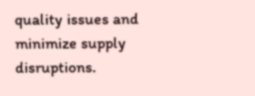quality issues and minimize supply disruptions.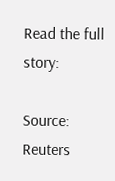Read the full story:

Source: Reuters